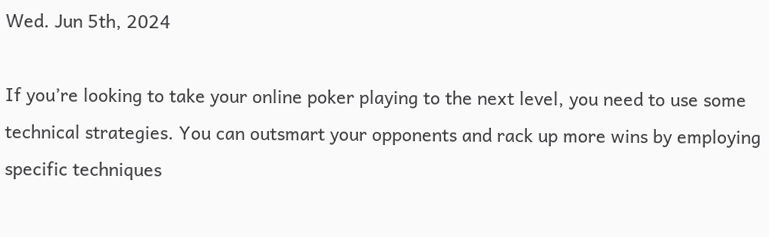Wed. Jun 5th, 2024

If you’re looking to take your online poker playing to the next level, you need to use some technical strategies. You can outsmart your opponents and rack up more wins by employing specific techniques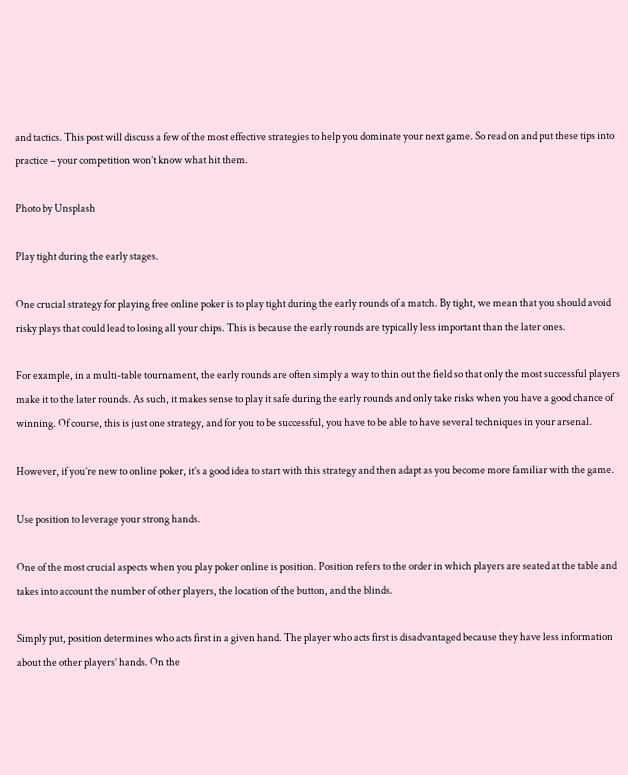and tactics. This post will discuss a few of the most effective strategies to help you dominate your next game. So read on and put these tips into practice – your competition won’t know what hit them.

Photo by Unsplash

Play tight during the early stages.

One crucial strategy for playing free online poker is to play tight during the early rounds of a match. By tight, we mean that you should avoid risky plays that could lead to losing all your chips. This is because the early rounds are typically less important than the later ones.

For example, in a multi-table tournament, the early rounds are often simply a way to thin out the field so that only the most successful players make it to the later rounds. As such, it makes sense to play it safe during the early rounds and only take risks when you have a good chance of winning. Of course, this is just one strategy, and for you to be successful, you have to be able to have several techniques in your arsenal.

However, if you’re new to online poker, it’s a good idea to start with this strategy and then adapt as you become more familiar with the game.

Use position to leverage your strong hands.

One of the most crucial aspects when you play poker online is position. Position refers to the order in which players are seated at the table and takes into account the number of other players, the location of the button, and the blinds.

Simply put, position determines who acts first in a given hand. The player who acts first is disadvantaged because they have less information about the other players’ hands. On the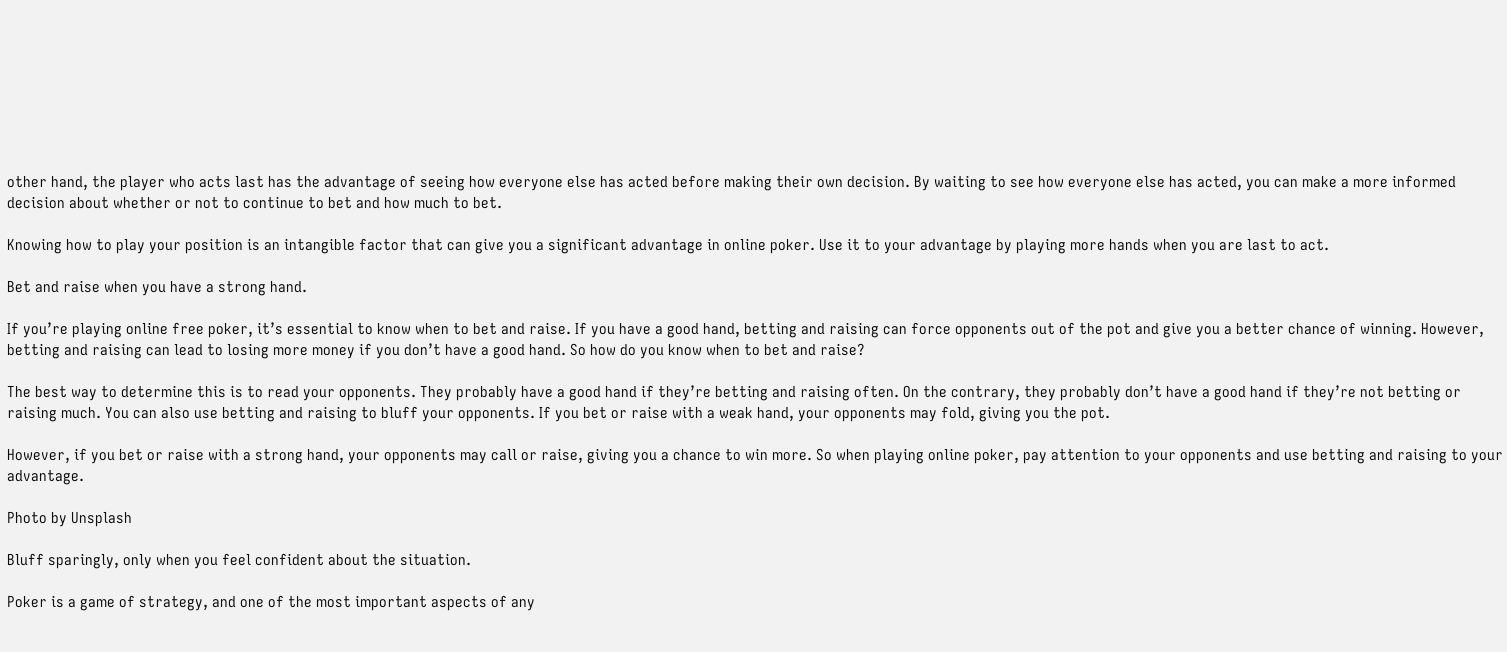other hand, the player who acts last has the advantage of seeing how everyone else has acted before making their own decision. By waiting to see how everyone else has acted, you can make a more informed decision about whether or not to continue to bet and how much to bet.

Knowing how to play your position is an intangible factor that can give you a significant advantage in online poker. Use it to your advantage by playing more hands when you are last to act.

Bet and raise when you have a strong hand.

If you’re playing online free poker, it’s essential to know when to bet and raise. If you have a good hand, betting and raising can force opponents out of the pot and give you a better chance of winning. However, betting and raising can lead to losing more money if you don’t have a good hand. So how do you know when to bet and raise?

The best way to determine this is to read your opponents. They probably have a good hand if they’re betting and raising often. On the contrary, they probably don’t have a good hand if they’re not betting or raising much. You can also use betting and raising to bluff your opponents. If you bet or raise with a weak hand, your opponents may fold, giving you the pot.

However, if you bet or raise with a strong hand, your opponents may call or raise, giving you a chance to win more. So when playing online poker, pay attention to your opponents and use betting and raising to your advantage.

Photo by Unsplash

Bluff sparingly, only when you feel confident about the situation.

Poker is a game of strategy, and one of the most important aspects of any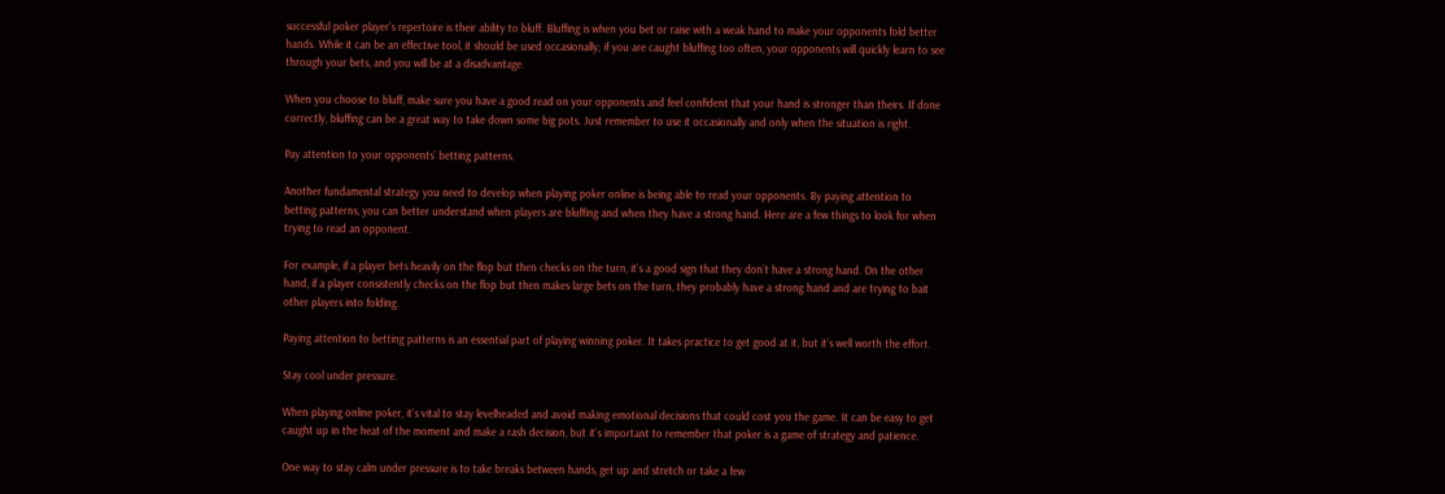successful poker player’s repertoire is their ability to bluff. Bluffing is when you bet or raise with a weak hand to make your opponents fold better hands. While it can be an effective tool, it should be used occasionally; if you are caught bluffing too often, your opponents will quickly learn to see through your bets, and you will be at a disadvantage.

When you choose to bluff, make sure you have a good read on your opponents and feel confident that your hand is stronger than theirs. If done correctly, bluffing can be a great way to take down some big pots. Just remember to use it occasionally and only when the situation is right.

Pay attention to your opponents’ betting patterns.

Another fundamental strategy you need to develop when playing poker online is being able to read your opponents. By paying attention to betting patterns, you can better understand when players are bluffing and when they have a strong hand. Here are a few things to look for when trying to read an opponent.

For example, if a player bets heavily on the flop but then checks on the turn, it’s a good sign that they don’t have a strong hand. On the other hand, if a player consistently checks on the flop but then makes large bets on the turn, they probably have a strong hand and are trying to bait other players into folding.

Paying attention to betting patterns is an essential part of playing winning poker. It takes practice to get good at it, but it’s well worth the effort.

Stay cool under pressure.

When playing online poker, it’s vital to stay levelheaded and avoid making emotional decisions that could cost you the game. It can be easy to get caught up in the heat of the moment and make a rash decision, but it’s important to remember that poker is a game of strategy and patience.

One way to stay calm under pressure is to take breaks between hands, get up and stretch or take a few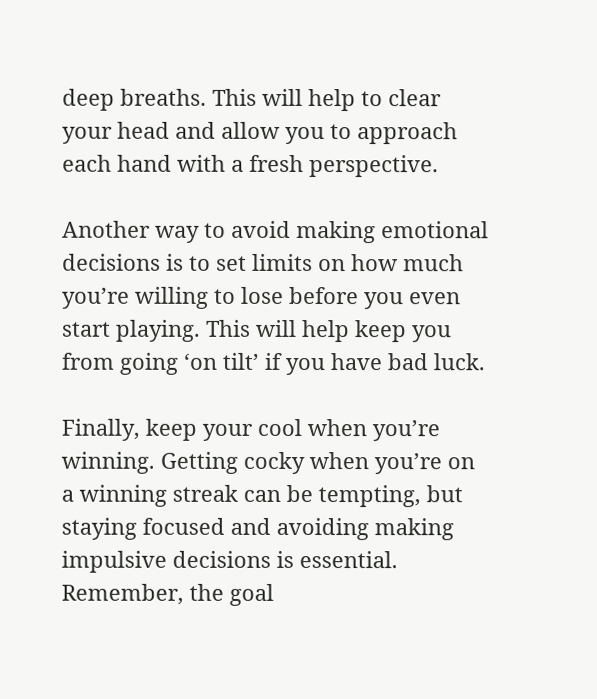deep breaths. This will help to clear your head and allow you to approach each hand with a fresh perspective.

Another way to avoid making emotional decisions is to set limits on how much you’re willing to lose before you even start playing. This will help keep you from going ‘on tilt’ if you have bad luck.

Finally, keep your cool when you’re winning. Getting cocky when you’re on a winning streak can be tempting, but staying focused and avoiding making impulsive decisions is essential. Remember, the goal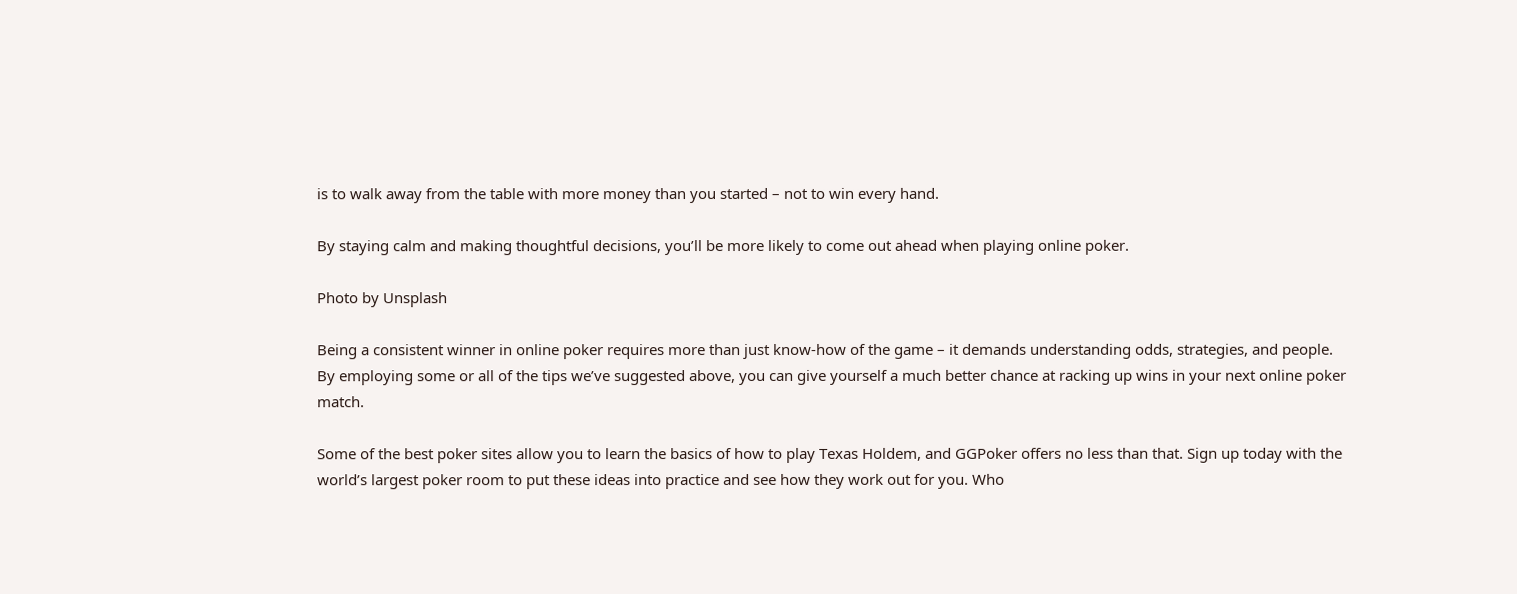is to walk away from the table with more money than you started – not to win every hand.

By staying calm and making thoughtful decisions, you’ll be more likely to come out ahead when playing online poker.

Photo by Unsplash

Being a consistent winner in online poker requires more than just know-how of the game – it demands understanding odds, strategies, and people. By employing some or all of the tips we’ve suggested above, you can give yourself a much better chance at racking up wins in your next online poker match.

Some of the best poker sites allow you to learn the basics of how to play Texas Holdem, and GGPoker offers no less than that. Sign up today with the world’s largest poker room to put these ideas into practice and see how they work out for you. Who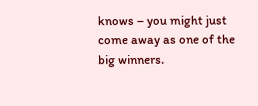knows – you might just come away as one of the big winners.